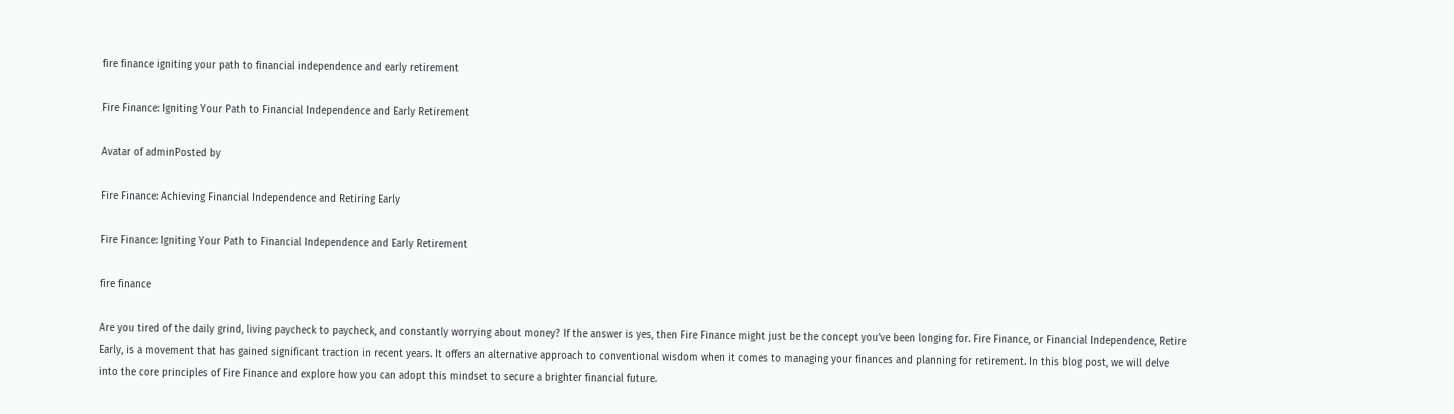fire finance igniting your path to financial independence and early retirement

Fire Finance: Igniting Your Path to Financial Independence and Early Retirement

Avatar of adminPosted by

Fire Finance: Achieving Financial Independence and Retiring Early

Fire Finance: Igniting Your Path to Financial Independence and Early Retirement

fire finance

Are you tired of the daily grind, living paycheck to paycheck, and constantly worrying about money? If the answer is yes, then Fire Finance might just be the concept you’ve been longing for. Fire Finance, or Financial Independence, Retire Early, is a movement that has gained significant traction in recent years. It offers an alternative approach to conventional wisdom when it comes to managing your finances and planning for retirement. In this blog post, we will delve into the core principles of Fire Finance and explore how you can adopt this mindset to secure a brighter financial future.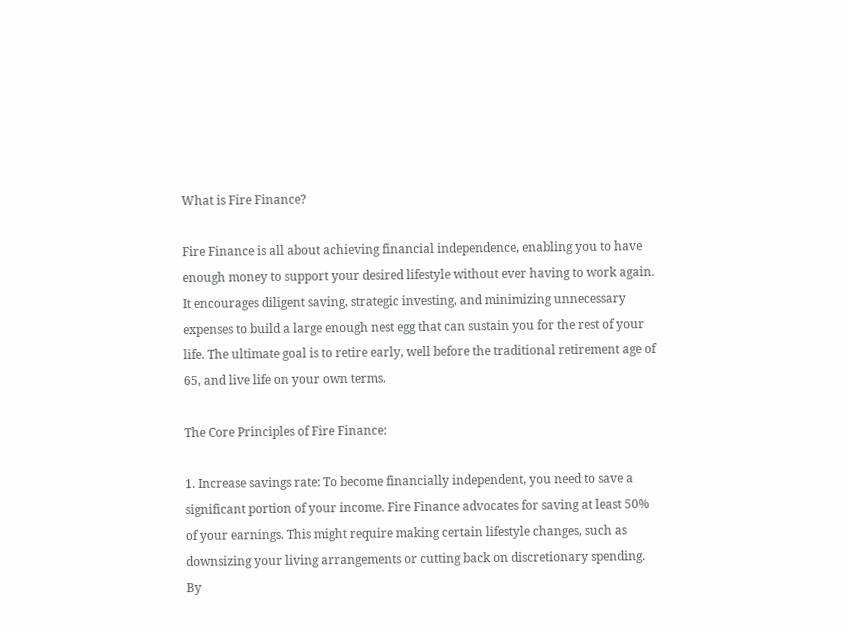What is Fire Finance?

Fire Finance is all about achieving financial independence, enabling you to have enough money to support your desired lifestyle without ever having to work again. It encourages diligent saving, strategic investing, and minimizing unnecessary expenses to build a large enough nest egg that can sustain you for the rest of your life. The ultimate goal is to retire early, well before the traditional retirement age of 65, and live life on your own terms.

The Core Principles of Fire Finance:

1. Increase savings rate: To become financially independent, you need to save a significant portion of your income. Fire Finance advocates for saving at least 50% of your earnings. This might require making certain lifestyle changes, such as downsizing your living arrangements or cutting back on discretionary spending. By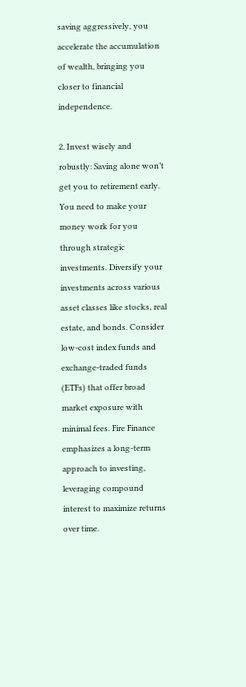saving aggressively, you accelerate the accumulation of wealth, bringing you closer to financial independence.

2. Invest wisely and robustly: Saving alone won’t get you to retirement early. You need to make your money work for you through strategic investments. Diversify your investments across various asset classes like stocks, real estate, and bonds. Consider low-cost index funds and exchange-traded funds (ETFs) that offer broad market exposure with minimal fees. Fire Finance emphasizes a long-term approach to investing, leveraging compound interest to maximize returns over time.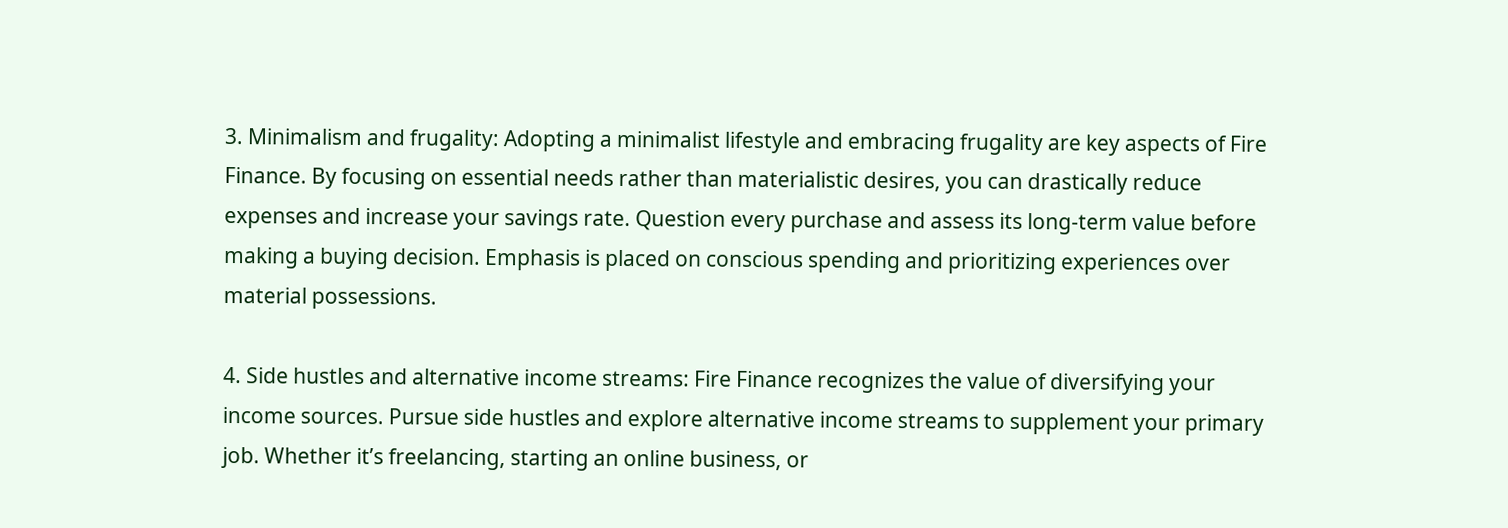3. Minimalism and frugality: Adopting a minimalist lifestyle and embracing frugality are key aspects of Fire Finance. By focusing on essential needs rather than materialistic desires, you can drastically reduce expenses and increase your savings rate. Question every purchase and assess its long-term value before making a buying decision. Emphasis is placed on conscious spending and prioritizing experiences over material possessions.

4. Side hustles and alternative income streams: Fire Finance recognizes the value of diversifying your income sources. Pursue side hustles and explore alternative income streams to supplement your primary job. Whether it’s freelancing, starting an online business, or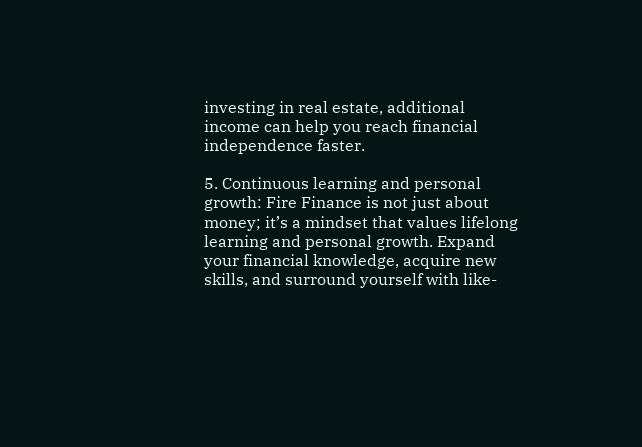investing in real estate, additional income can help you reach financial independence faster.

5. Continuous learning and personal growth: Fire Finance is not just about money; it’s a mindset that values lifelong learning and personal growth. Expand your financial knowledge, acquire new skills, and surround yourself with like-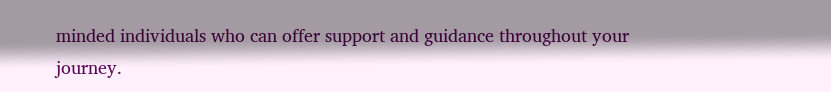minded individuals who can offer support and guidance throughout your journey.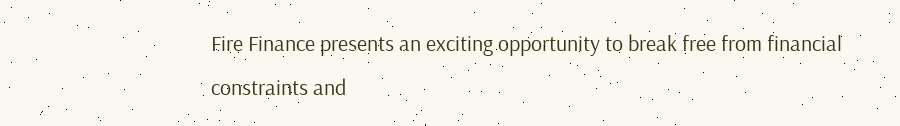Fire Finance presents an exciting opportunity to break free from financial constraints and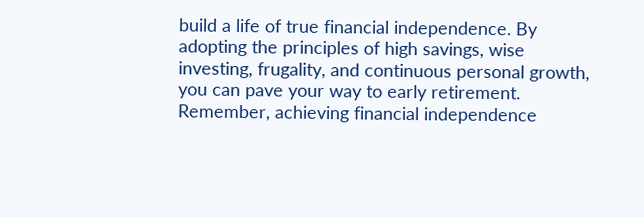build a life of true financial independence. By adopting the principles of high savings, wise investing, frugality, and continuous personal growth, you can pave your way to early retirement. Remember, achieving financial independence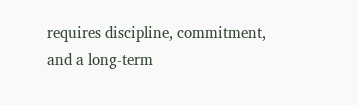requires discipline, commitment, and a long-term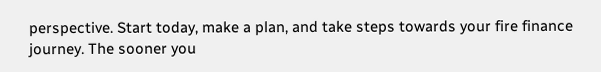perspective. Start today, make a plan, and take steps towards your fire finance journey. The sooner you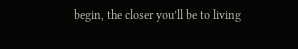begin, the closer you’ll be to living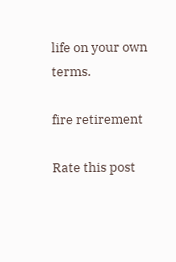life on your own terms.

fire retirement

Rate this post